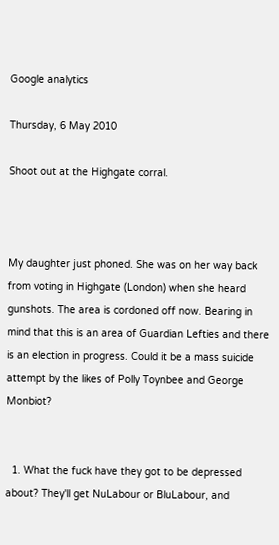Google analytics

Thursday, 6 May 2010

Shoot out at the Highgate corral.



My daughter just phoned. She was on her way back from voting in Highgate (London) when she heard gunshots. The area is cordoned off now. Bearing in mind that this is an area of Guardian Lefties and there is an election in progress. Could it be a mass suicide attempt by the likes of Polly Toynbee and George Monbiot?


  1. What the fuck have they got to be depressed about? They'll get NuLabour or BluLabour, and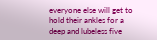everyone else will get to hold their ankles for a deep and lubeless five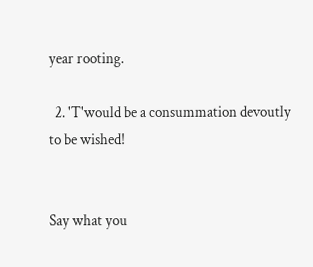year rooting.

  2. 'T'would be a consummation devoutly to be wished!


Say what you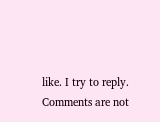like. I try to reply. Comments are not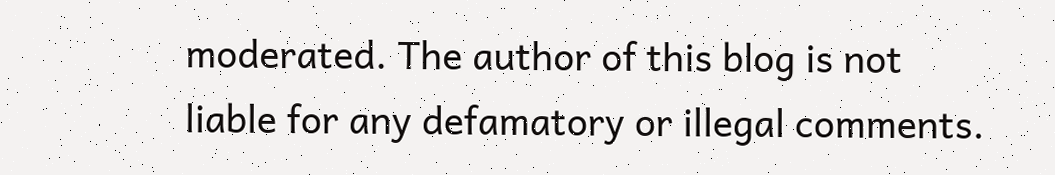moderated. The author of this blog is not liable for any defamatory or illegal comments.